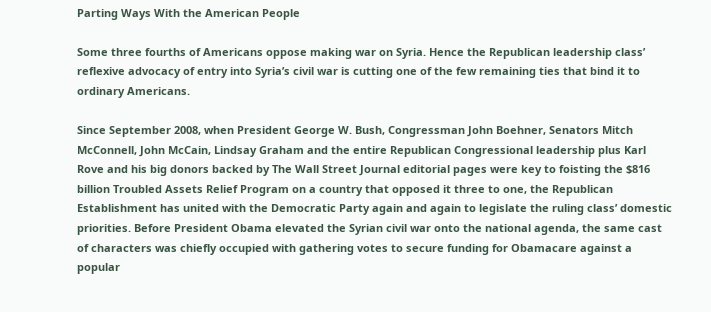Parting Ways With the American People

Some three fourths of Americans oppose making war on Syria. Hence the Republican leadership class’ reflexive advocacy of entry into Syria’s civil war is cutting one of the few remaining ties that bind it to ordinary Americans.

Since September 2008, when President George W. Bush, Congressman John Boehner, Senators Mitch McConnell, John McCain, Lindsay Graham and the entire Republican Congressional leadership plus Karl Rove and his big donors backed by The Wall Street Journal editorial pages were key to foisting the $816 billion Troubled Assets Relief Program on a country that opposed it three to one, the Republican Establishment has united with the Democratic Party again and again to legislate the ruling class’ domestic priorities. Before President Obama elevated the Syrian civil war onto the national agenda, the same cast of characters was chiefly occupied with gathering votes to secure funding for Obamacare against a popular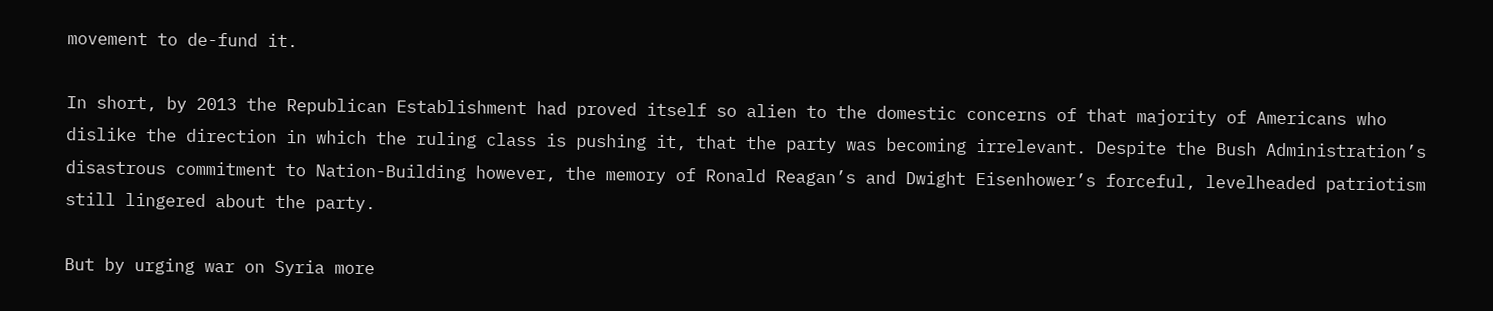movement to de-fund it.

In short, by 2013 the Republican Establishment had proved itself so alien to the domestic concerns of that majority of Americans who dislike the direction in which the ruling class is pushing it, that the party was becoming irrelevant. Despite the Bush Administration’s disastrous commitment to Nation-Building however, the memory of Ronald Reagan’s and Dwight Eisenhower’s forceful, levelheaded patriotism still lingered about the party.

But by urging war on Syria more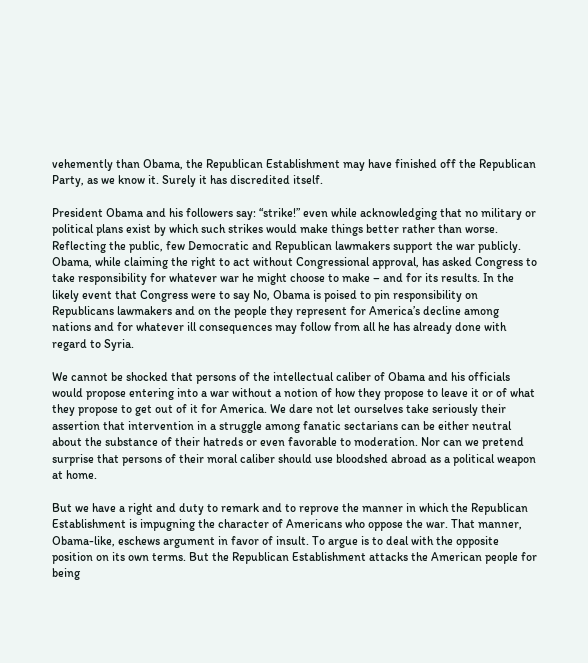vehemently than Obama, the Republican Establishment may have finished off the Republican Party, as we know it. Surely it has discredited itself.

President Obama and his followers say: “strike!” even while acknowledging that no military or political plans exist by which such strikes would make things better rather than worse. Reflecting the public, few Democratic and Republican lawmakers support the war publicly. Obama, while claiming the right to act without Congressional approval, has asked Congress to take responsibility for whatever war he might choose to make – and for its results. In the likely event that Congress were to say No, Obama is poised to pin responsibility on Republicans lawmakers and on the people they represent for America’s decline among nations and for whatever ill consequences may follow from all he has already done with regard to Syria.

We cannot be shocked that persons of the intellectual caliber of Obama and his officials would propose entering into a war without a notion of how they propose to leave it or of what they propose to get out of it for America. We dare not let ourselves take seriously their assertion that intervention in a struggle among fanatic sectarians can be either neutral about the substance of their hatreds or even favorable to moderation. Nor can we pretend surprise that persons of their moral caliber should use bloodshed abroad as a political weapon at home.

But we have a right and duty to remark and to reprove the manner in which the Republican Establishment is impugning the character of Americans who oppose the war. That manner, Obama-like, eschews argument in favor of insult. To argue is to deal with the opposite position on its own terms. But the Republican Establishment attacks the American people for being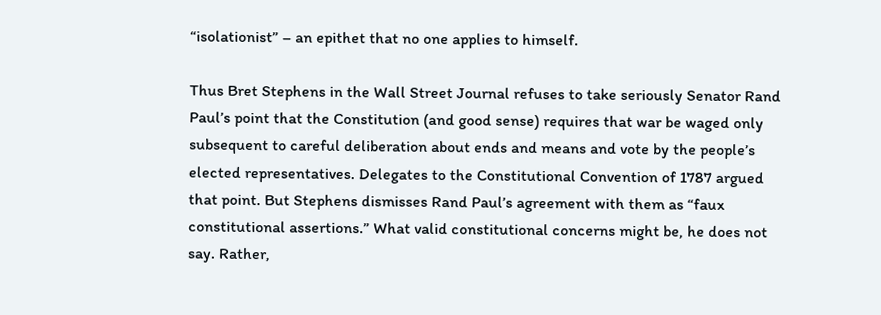“isolationist” – an epithet that no one applies to himself.

Thus Bret Stephens in the Wall Street Journal refuses to take seriously Senator Rand Paul’s point that the Constitution (and good sense) requires that war be waged only subsequent to careful deliberation about ends and means and vote by the people’s elected representatives. Delegates to the Constitutional Convention of 1787 argued that point. But Stephens dismisses Rand Paul’s agreement with them as “faux constitutional assertions.” What valid constitutional concerns might be, he does not say. Rather,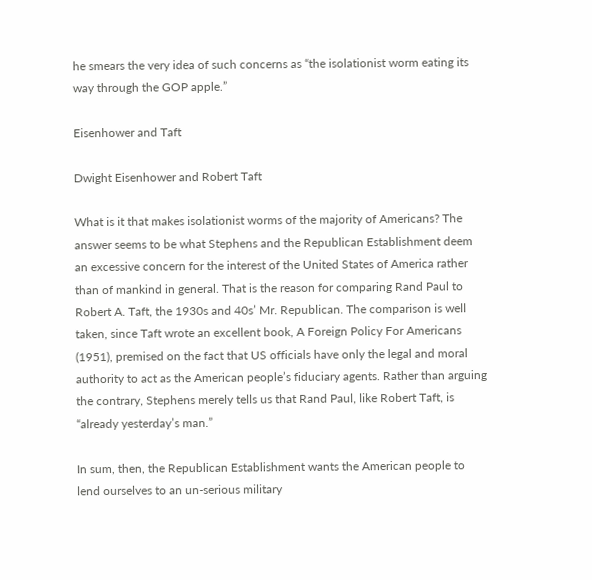he smears the very idea of such concerns as “the isolationist worm eating its way through the GOP apple.”

Eisenhower and Taft

Dwight Eisenhower and Robert Taft

What is it that makes isolationist worms of the majority of Americans? The answer seems to be what Stephens and the Republican Establishment deem an excessive concern for the interest of the United States of America rather than of mankind in general. That is the reason for comparing Rand Paul to Robert A. Taft, the 1930s and 40s’ Mr. Republican. The comparison is well taken, since Taft wrote an excellent book, A Foreign Policy For Americans (1951), premised on the fact that US officials have only the legal and moral authority to act as the American people’s fiduciary agents. Rather than arguing the contrary, Stephens merely tells us that Rand Paul, like Robert Taft, is “already yesterday’s man.”

In sum, then, the Republican Establishment wants the American people to lend ourselves to an un-serious military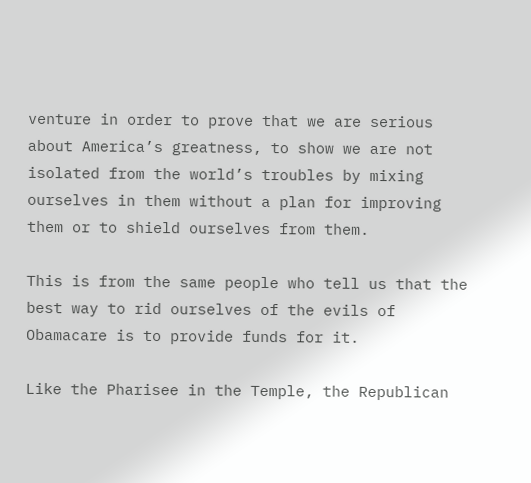venture in order to prove that we are serious about America’s greatness, to show we are not isolated from the world’s troubles by mixing ourselves in them without a plan for improving them or to shield ourselves from them.

This is from the same people who tell us that the best way to rid ourselves of the evils of Obamacare is to provide funds for it.

Like the Pharisee in the Temple, the Republican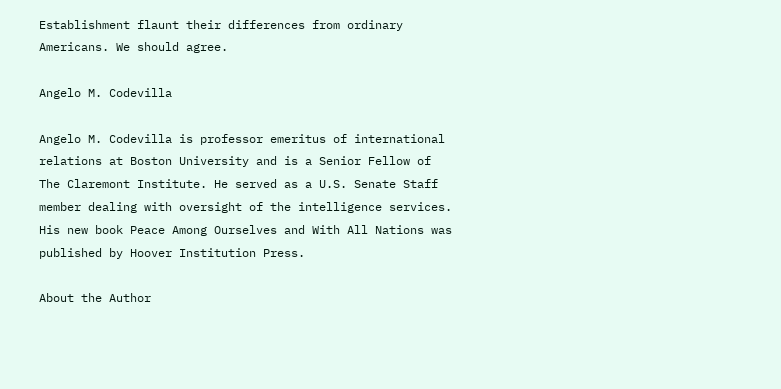Establishment flaunt their differences from ordinary Americans. We should agree.

Angelo M. Codevilla

Angelo M. Codevilla is professor emeritus of international relations at Boston University and is a Senior Fellow of The Claremont Institute. He served as a U.S. Senate Staff member dealing with oversight of the intelligence services. His new book Peace Among Ourselves and With All Nations was published by Hoover Institution Press.

About the Author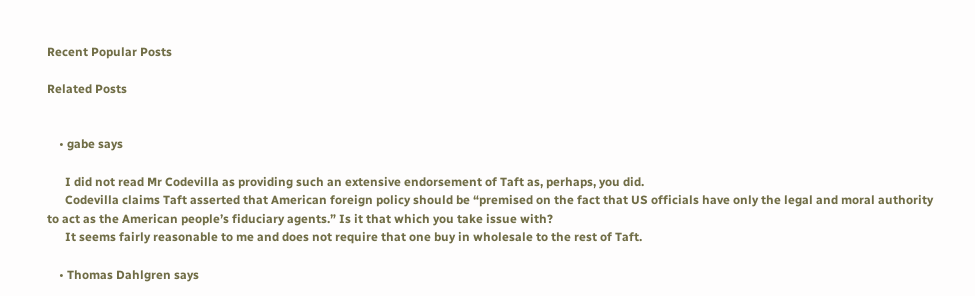Recent Popular Posts

Related Posts


    • gabe says

      I did not read Mr Codevilla as providing such an extensive endorsement of Taft as, perhaps, you did.
      Codevilla claims Taft asserted that American foreign policy should be “premised on the fact that US officials have only the legal and moral authority to act as the American people’s fiduciary agents.” Is it that which you take issue with?
      It seems fairly reasonable to me and does not require that one buy in wholesale to the rest of Taft.

    • Thomas Dahlgren says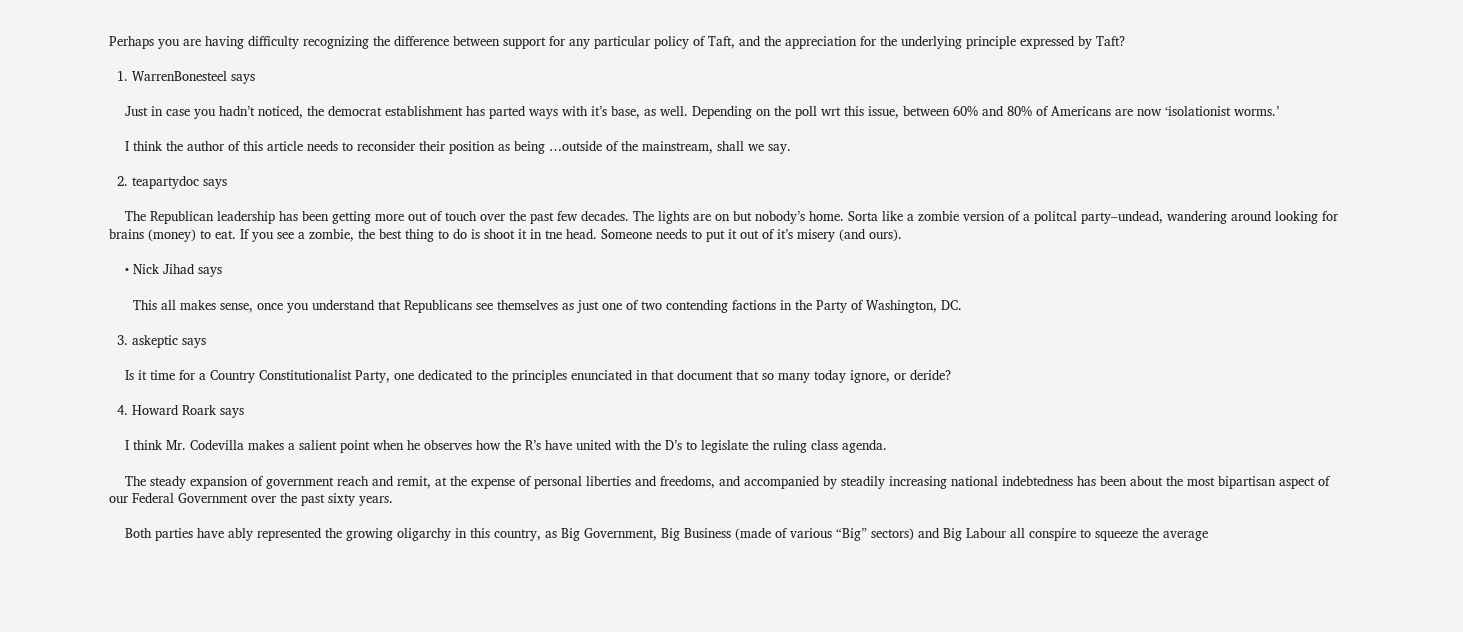Perhaps you are having difficulty recognizing the difference between support for any particular policy of Taft, and the appreciation for the underlying principle expressed by Taft?

  1. WarrenBonesteel says

    Just in case you hadn’t noticed, the democrat establishment has parted ways with it’s base, as well. Depending on the poll wrt this issue, between 60% and 80% of Americans are now ‘isolationist worms.’

    I think the author of this article needs to reconsider their position as being …outside of the mainstream, shall we say.

  2. teapartydoc says

    The Republican leadership has been getting more out of touch over the past few decades. The lights are on but nobody’s home. Sorta like a zombie version of a politcal party–undead, wandering around looking for brains (money) to eat. If you see a zombie, the best thing to do is shoot it in tne head. Someone needs to put it out of it’s misery (and ours).

    • Nick Jihad says

      This all makes sense, once you understand that Republicans see themselves as just one of two contending factions in the Party of Washington, DC.

  3. askeptic says

    Is it time for a Country Constitutionalist Party, one dedicated to the principles enunciated in that document that so many today ignore, or deride?

  4. Howard Roark says

    I think Mr. Codevilla makes a salient point when he observes how the R’s have united with the D’s to legislate the ruling class agenda.

    The steady expansion of government reach and remit, at the expense of personal liberties and freedoms, and accompanied by steadily increasing national indebtedness has been about the most bipartisan aspect of our Federal Government over the past sixty years.

    Both parties have ably represented the growing oligarchy in this country, as Big Government, Big Business (made of various “Big” sectors) and Big Labour all conspire to squeeze the average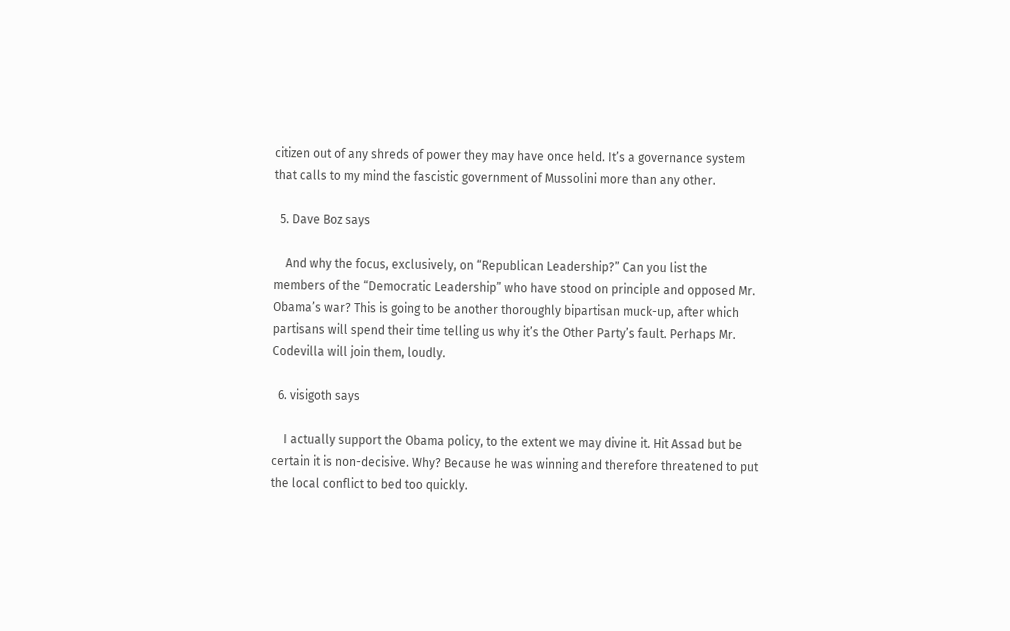citizen out of any shreds of power they may have once held. It’s a governance system that calls to my mind the fascistic government of Mussolini more than any other.

  5. Dave Boz says

    And why the focus, exclusively, on “Republican Leadership?” Can you list the members of the “Democratic Leadership” who have stood on principle and opposed Mr. Obama’s war? This is going to be another thoroughly bipartisan muck-up, after which partisans will spend their time telling us why it’s the Other Party’s fault. Perhaps Mr. Codevilla will join them, loudly.

  6. visigoth says

    I actually support the Obama policy, to the extent we may divine it. Hit Assad but be certain it is non-decisive. Why? Because he was winning and therefore threatened to put the local conflict to bed too quickly.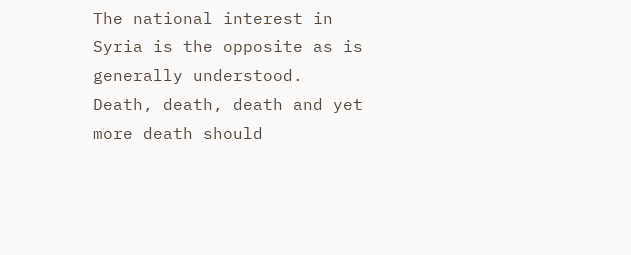The national interest in Syria is the opposite as is generally understood. Death, death, death and yet more death should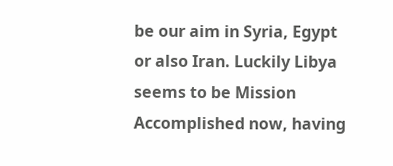be our aim in Syria, Egypt or also Iran. Luckily Libya seems to be Mission Accomplished now, having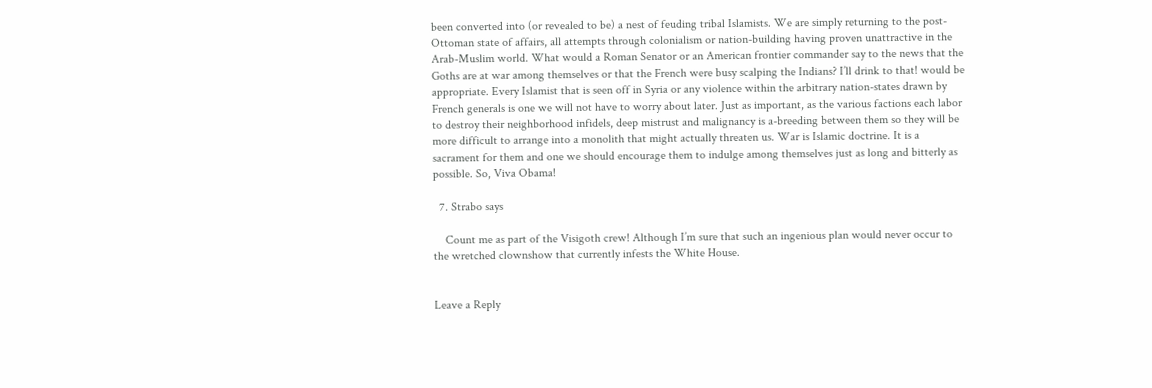been converted into (or revealed to be) a nest of feuding tribal Islamists. We are simply returning to the post-Ottoman state of affairs, all attempts through colonialism or nation-building having proven unattractive in the Arab-Muslim world. What would a Roman Senator or an American frontier commander say to the news that the Goths are at war among themselves or that the French were busy scalping the Indians? I’ll drink to that! would be appropriate. Every Islamist that is seen off in Syria or any violence within the arbitrary nation-states drawn by French generals is one we will not have to worry about later. Just as important, as the various factions each labor to destroy their neighborhood infidels, deep mistrust and malignancy is a-breeding between them so they will be more difficult to arrange into a monolith that might actually threaten us. War is Islamic doctrine. It is a sacrament for them and one we should encourage them to indulge among themselves just as long and bitterly as possible. So, Viva Obama!

  7. Strabo says

    Count me as part of the Visigoth crew! Although I’m sure that such an ingenious plan would never occur to the wretched clownshow that currently infests the White House.


Leave a Reply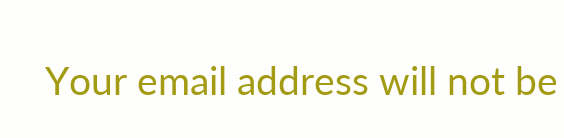Your email address will not be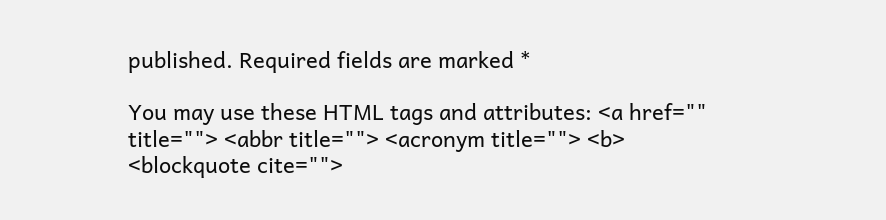published. Required fields are marked *

You may use these HTML tags and attributes: <a href="" title=""> <abbr title=""> <acronym title=""> <b> <blockquote cite="">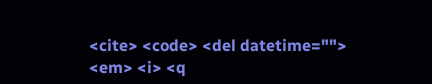<cite> <code> <del datetime=""> <em> <i> <q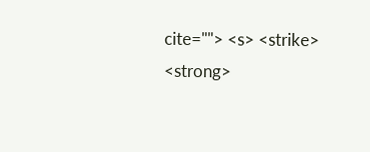cite=""> <s> <strike> <strong>